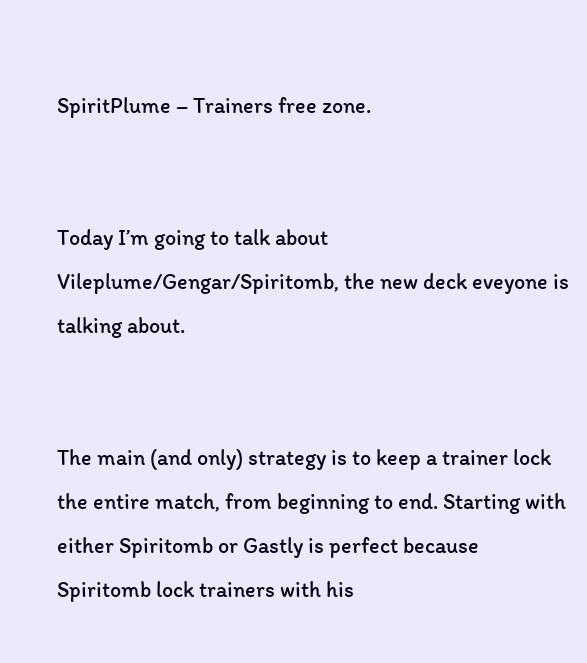SpiritPlume – Trainers free zone.


Today I’m going to talk about Vileplume/Gengar/Spiritomb, the new deck eveyone is talking about.


The main (and only) strategy is to keep a trainer lock the entire match, from beginning to end. Starting with either Spiritomb or Gastly is perfect because Spiritomb lock trainers with his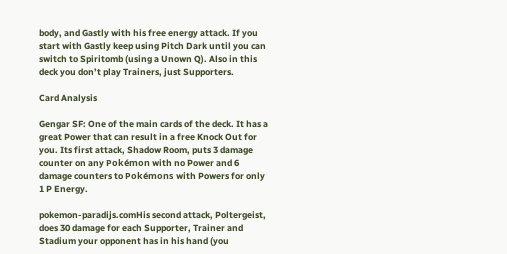body, and Gastly with his free energy attack. If you start with Gastly keep using Pitch Dark until you can switch to Spiritomb (using a Unown Q). Also in this deck you don’t play Trainers, just Supporters.

Card Analysis

Gengar SF: One of the main cards of the deck. It has a great Power that can result in a free Knock Out for you. Its first attack, Shadow Room, puts 3 damage counter on any Pokémon with no Power and 6 damage counters to Pokémons with Powers for only 1 P Energy.

pokemon-paradijs.comHis second attack, Poltergeist, does 30 damage for each Supporter, Trainer and Stadium your opponent has in his hand (you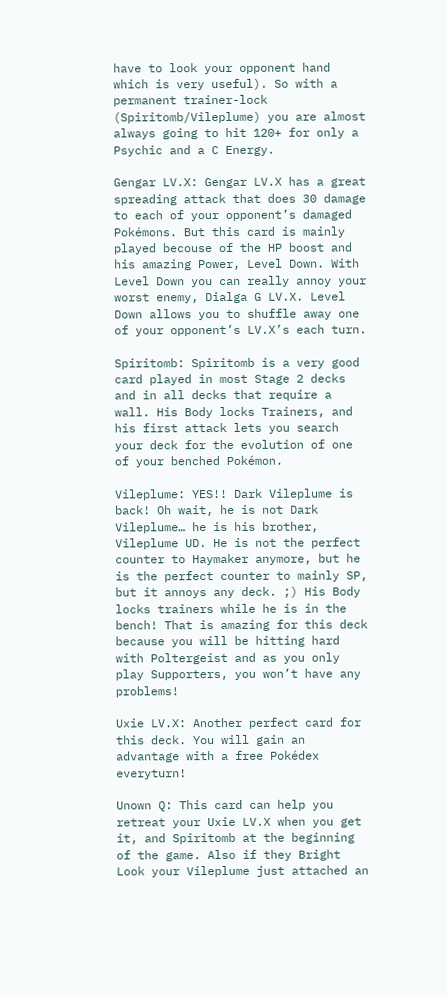have to look your opponent hand which is very useful). So with a permanent trainer-lock (Spiritomb/Vileplume) you are almost always going to hit 120+ for only a Psychic and a C Energy.

Gengar LV.X: Gengar LV.X has a great spreading attack that does 30 damage to each of your opponent’s damaged Pokémons. But this card is mainly played becouse of the HP boost and his amazing Power, Level Down. With Level Down you can really annoy your worst enemy, Dialga G LV.X. Level Down allows you to shuffle away one of your opponent’s LV.X’s each turn.

Spiritomb: Spiritomb is a very good card played in most Stage 2 decks and in all decks that require a wall. His Body locks Trainers, and his first attack lets you search your deck for the evolution of one of your benched Pokémon.

Vileplume: YES!! Dark Vileplume is back! Oh wait, he is not Dark Vileplume… he is his brother, Vileplume UD. He is not the perfect counter to Haymaker anymore, but he is the perfect counter to mainly SP, but it annoys any deck. ;) His Body locks trainers while he is in the bench! That is amazing for this deck because you will be hitting hard with Poltergeist and as you only play Supporters, you won’t have any problems!

Uxie LV.X: Another perfect card for this deck. You will gain an advantage with a free Pokédex everyturn!

Unown Q: This card can help you retreat your Uxie LV.X when you get it, and Spiritomb at the beginning of the game. Also if they Bright Look your Vileplume just attached an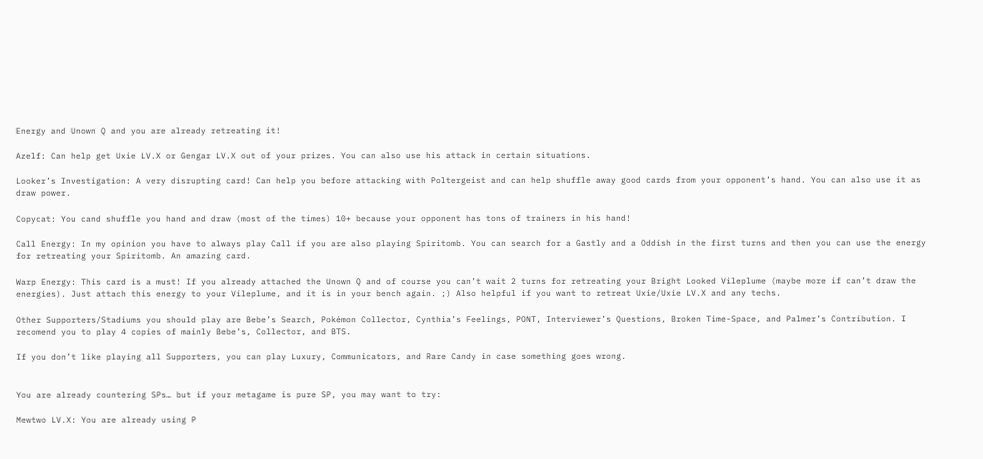Energy and Unown Q and you are already retreating it!

Azelf: Can help get Uxie LV.X or Gengar LV.X out of your prizes. You can also use his attack in certain situations.

Looker’s Investigation: A very disrupting card! Can help you before attacking with Poltergeist and can help shuffle away good cards from your opponent’s hand. You can also use it as draw power.

Copycat: You cand shuffle you hand and draw (most of the times) 10+ because your opponent has tons of trainers in his hand!

Call Energy: In my opinion you have to always play Call if you are also playing Spiritomb. You can search for a Gastly and a Oddish in the first turns and then you can use the energy for retreating your Spiritomb. An amazing card.

Warp Energy: This card is a must! If you already attached the Unown Q and of course you can’t wait 2 turns for retreating your Bright Looked Vileplume (maybe more if can’t draw the energies). Just attach this energy to your Vileplume, and it is in your bench again. ;) Also helpful if you want to retreat Uxie/Uxie LV.X and any techs.

Other Supporters/Stadiums you should play are Bebe’s Search, Pokémon Collector, Cynthia’s Feelings, PONT, Interviewer’s Questions, Broken Time-Space, and Palmer’s Contribution. I recomend you to play 4 copies of mainly Bebe’s, Collector, and BTS.

If you don’t like playing all Supporters, you can play Luxury, Communicators, and Rare Candy in case something goes wrong.


You are already countering SPs… but if your metagame is pure SP, you may want to try:

Mewtwo LV.X: You are already using P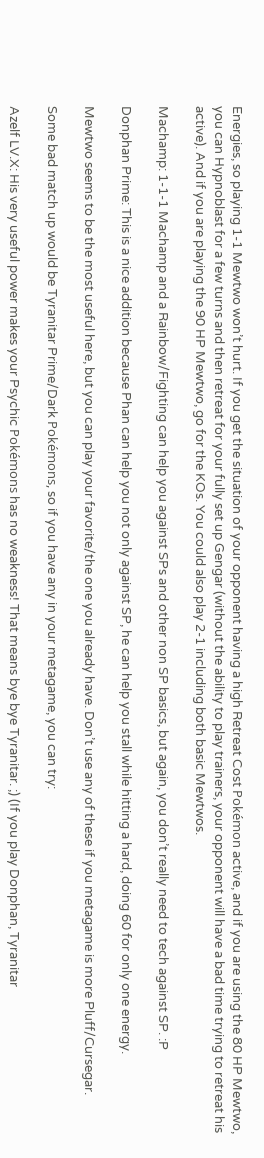Energies, so playing 1-1 Mewtwo won’t hurt. If you get the situation of your opponent having a high Retreat Cost Pokémon active, and if you are using the 80 HP Mewtwo, you can Hypnoblast for a few turns and then retreat for your fully set up Gengar (without the ability to play trainers, your opponent will have a bad time trying to retreat his active). And if you are playing the 90 HP Mewtwo, go for the KOs. You could also play 2-1 including both basic Mewtwos.

Machamp: 1-1-1 Machamp and a Rainbow/Fighting can help you against SPs and other non SP basics, but again, you don’t really need to tech against SP. :P

Donphan Prime: This is a nice addition because Phan can help you not only against SP, he can help you stall while hitting a hard, doing 60 for only one energy.

Mewtwo seems to be the most useful here, but you can play your favorite/the one you already have. Don’t use any of these if you metagame is more Pluff/Cursegar.

Some bad match up would be Tyranitar Prime/Dark Pokémons, so if you have any in your metagame, you can try:

Azelf LV.X: His very useful power makes your Psychic Pokémons has no weakness! That means bye bye Tyranitar. ;) (If you play Donphan, Tyranitar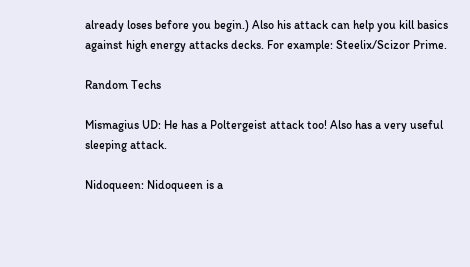already loses before you begin.) Also his attack can help you kill basics against high energy attacks decks. For example: Steelix/Scizor Prime.

Random Techs

Mismagius UD: He has a Poltergeist attack too! Also has a very useful sleeping attack.

Nidoqueen: Nidoqueen is a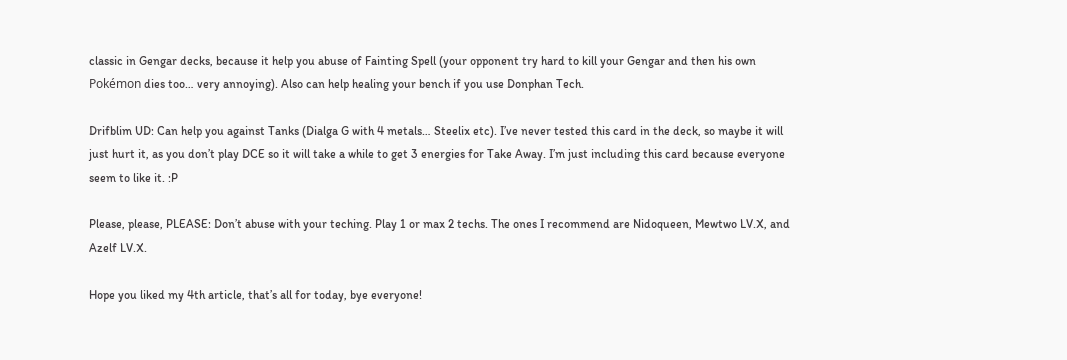classic in Gengar decks, because it help you abuse of Fainting Spell (your opponent try hard to kill your Gengar and then his own Pokémon dies too… very annoying). Also can help healing your bench if you use Donphan Tech.

Drifblim UD: Can help you against Tanks (Dialga G with 4 metals… Steelix etc). I’ve never tested this card in the deck, so maybe it will just hurt it, as you don’t play DCE so it will take a while to get 3 energies for Take Away. I’m just including this card because everyone seem to like it. :P

Please, please, PLEASE: Don’t abuse with your teching. Play 1 or max 2 techs. The ones I recommend are Nidoqueen, Mewtwo LV.X, and Azelf LV.X.

Hope you liked my 4th article, that’s all for today, bye everyone!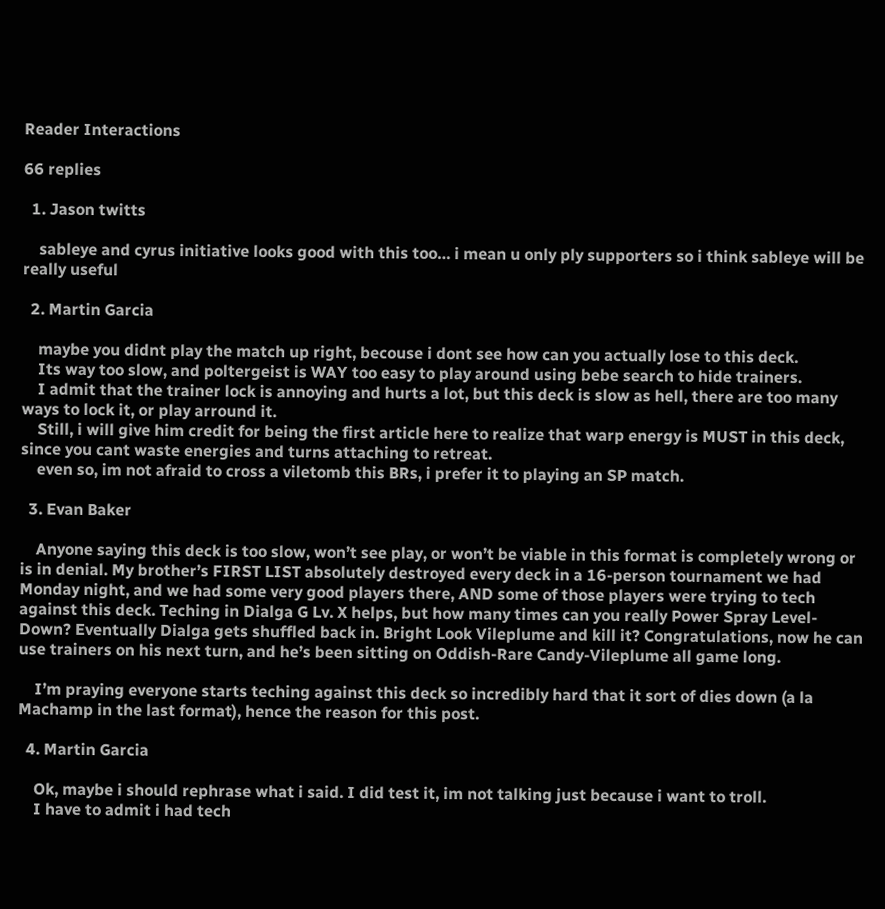Reader Interactions

66 replies

  1. Jason twitts

    sableye and cyrus initiative looks good with this too… i mean u only ply supporters so i think sableye will be really useful

  2. Martin Garcia

    maybe you didnt play the match up right, becouse i dont see how can you actually lose to this deck.
    Its way too slow, and poltergeist is WAY too easy to play around using bebe search to hide trainers.
    I admit that the trainer lock is annoying and hurts a lot, but this deck is slow as hell, there are too many ways to lock it, or play arround it.
    Still, i will give him credit for being the first article here to realize that warp energy is MUST in this deck, since you cant waste energies and turns attaching to retreat.
    even so, im not afraid to cross a viletomb this BRs, i prefer it to playing an SP match.

  3. Evan Baker

    Anyone saying this deck is too slow, won’t see play, or won’t be viable in this format is completely wrong or is in denial. My brother’s FIRST LIST absolutely destroyed every deck in a 16-person tournament we had Monday night, and we had some very good players there, AND some of those players were trying to tech against this deck. Teching in Dialga G Lv. X helps, but how many times can you really Power Spray Level-Down? Eventually Dialga gets shuffled back in. Bright Look Vileplume and kill it? Congratulations, now he can use trainers on his next turn, and he’s been sitting on Oddish-Rare Candy-Vileplume all game long.

    I’m praying everyone starts teching against this deck so incredibly hard that it sort of dies down (a la Machamp in the last format), hence the reason for this post.

  4. Martin Garcia

    Ok, maybe i should rephrase what i said. I did test it, im not talking just because i want to troll.
    I have to admit i had tech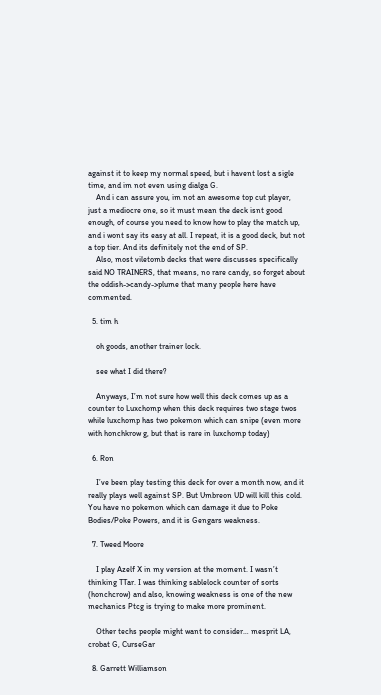against it to keep my normal speed, but i havent lost a sigle time, and im not even using dialga G.
    And i can assure you, im not an awesome top cut player, just a mediocre one, so it must mean the deck isnt good enough, of course you need to know how to play the match up, and i wont say its easy at all. I repeat, it is a good deck, but not a top tier. And its definitely not the end of SP.
    Also, most viletomb decks that were discusses specifically said NO TRAINERS, that means, no rare candy, so forget about the oddish->candy->plume that many people here have commented.

  5. tim h

    oh goods, another trainer lock.

    see what I did there?

    Anyways, I’m not sure how well this deck comes up as a counter to Luxchomp when this deck requires two stage twos while luxchomp has two pokemon which can snipe (even more with honchkrow g, but that is rare in luxchomp today)

  6. Ron

    I’ve been play testing this deck for over a month now, and it really plays well against SP. But Umbreon UD will kill this cold. You have no pokemon which can damage it due to Poke Bodies/Poke Powers, and it is Gengars weakness.

  7. Tweed Moore

    I play Azelf X in my version at the moment. I wasn’t thinking TTar. I was thinking sablelock counter of sorts (honchcrow) and also, knowing weakness is one of the new mechanics Ptcg is trying to make more prominent.

    Other techs people might want to consider… mesprit LA, crobat G, CurseGar

  8. Garrett Williamson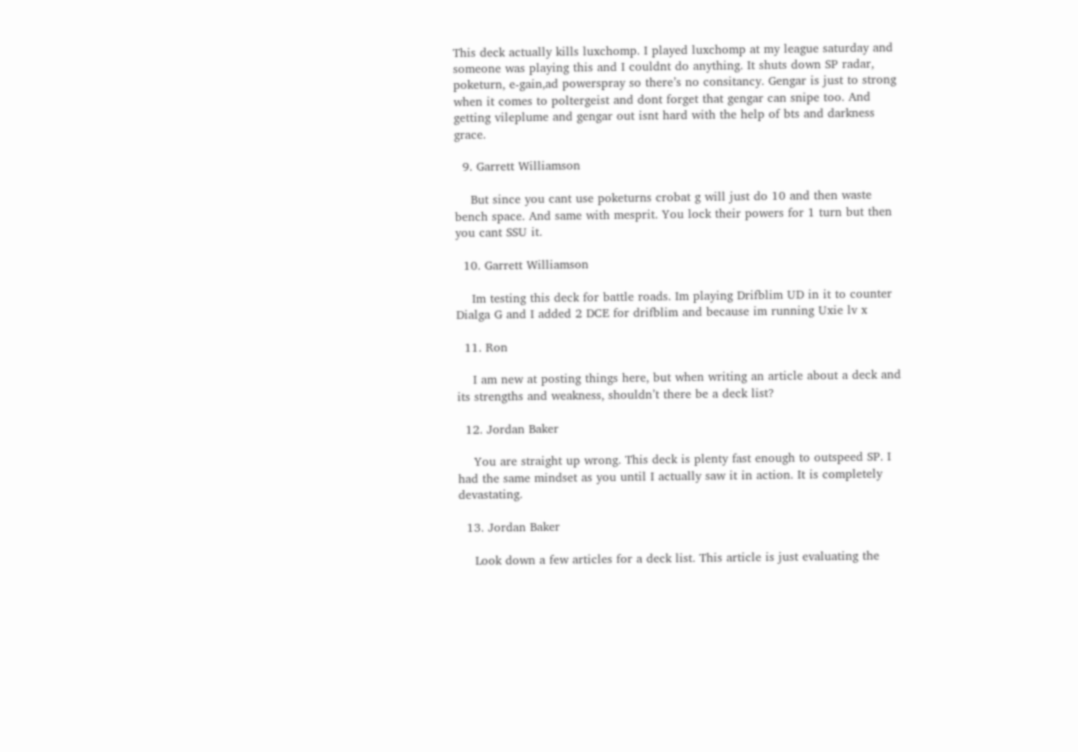This deck actually kills luxchomp. I played luxchomp at my league saturday and someone was playing this and I couldnt do anything. It shuts down SP radar, poketurn, e-gain,ad powerspray so there’s no consitancy. Gengar is just to strong when it comes to poltergeist and dont forget that gengar can snipe too. And getting vileplume and gengar out isnt hard with the help of bts and darkness grace.

  9. Garrett Williamson

    But since you cant use poketurns crobat g will just do 10 and then waste bench space. And same with mesprit. You lock their powers for 1 turn but then you cant SSU it.

  10. Garrett Williamson

    Im testing this deck for battle roads. Im playing Drifblim UD in it to counter Dialga G and I added 2 DCE for drifblim and because im running Uxie lv x

  11. Ron

    I am new at posting things here, but when writing an article about a deck and its strengths and weakness, shouldn’t there be a deck list?

  12. Jordan Baker

    You are straight up wrong. This deck is plenty fast enough to outspeed SP. I had the same mindset as you until I actually saw it in action. It is completely devastating.

  13. Jordan Baker

    Look down a few articles for a deck list. This article is just evaluating the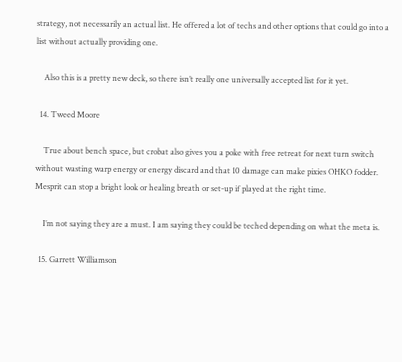strategy, not necessarily an actual list. He offered a lot of techs and other options that could go into a list without actually providing one.

    Also this is a pretty new deck, so there isn’t really one universally accepted list for it yet.

  14. Tweed Moore

    True about bench space, but crobat also gives you a poke with free retreat for next turn switch without wasting warp energy or energy discard and that 10 damage can make pixies OHKO fodder. Mesprit can stop a bright look or healing breath or set-up if played at the right time.

    I’m not saying they are a must. I am saying they could be teched depending on what the meta is.

  15. Garrett Williamson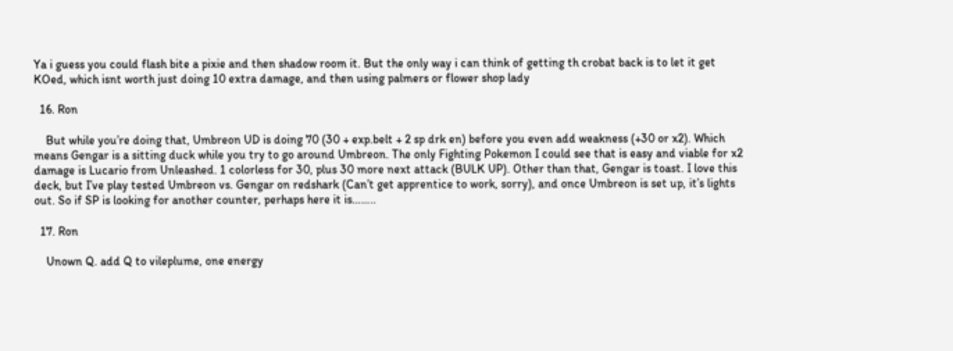Ya i guess you could flash bite a pixie and then shadow room it. But the only way i can think of getting th crobat back is to let it get KOed, which isnt worth just doing 10 extra damage, and then using palmers or flower shop lady

  16. Ron

    But while you’re doing that, Umbreon UD is doing 70 (30 + exp.belt + 2 sp drk en) before you even add weakness (+30 or x2). Which means Gengar is a sitting duck while you try to go around Umbreon. The only Fighting Pokemon I could see that is easy and viable for x2 damage is Lucario from Unleashed. 1 colorless for 30, plus 30 more next attack (BULK UP). Other than that, Gengar is toast. I love this deck, but I’ve play tested Umbreon vs. Gengar on redshark (Can’t get apprentice to work, sorry), and once Umbreon is set up, it’s lights out. So if SP is looking for another counter, perhaps here it is……..

  17. Ron

    Unown Q. add Q to vileplume, one energy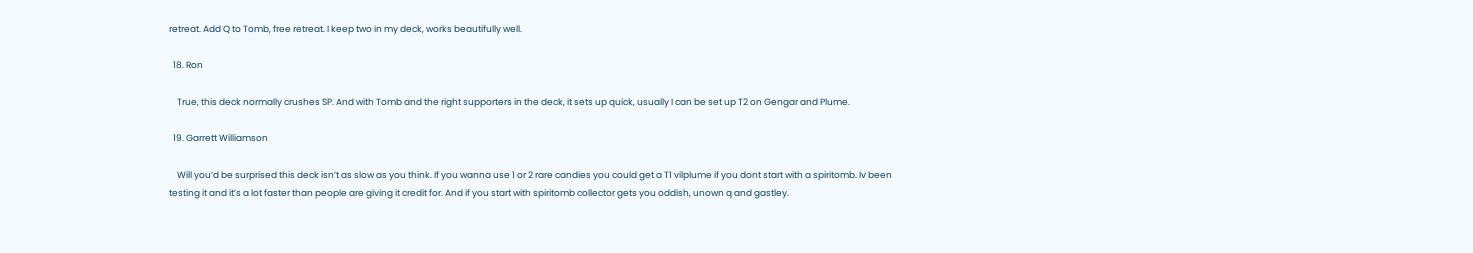retreat. Add Q to Tomb, free retreat. I keep two in my deck, works beautifully well.

  18. Ron

    True, this deck normally crushes SP. And with Tomb and the right supporters in the deck, it sets up quick, usually I can be set up T2 on Gengar and Plume.

  19. Garrett Williamson

    Will you’d be surprised this deck isn’t as slow as you think. If you wanna use 1 or 2 rare candies you could get a T1 vilplume if you dont start with a spiritomb. Iv been testing it and it’s a lot faster than people are giving it credit for. And if you start with spiritomb collector gets you oddish, unown q and gastley.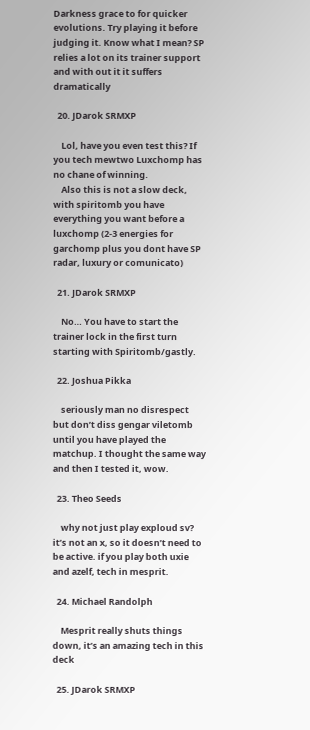Darkness grace to for quicker evolutions. Try playing it before judging it. Know what I mean? SP relies a lot on its trainer support and with out it it suffers dramatically

  20. JDarok SRMXP

    Lol, have you even test this? If you tech mewtwo Luxchomp has no chane of winning.
    Also this is not a slow deck, with spiritomb you have everything you want before a luxchomp (2-3 energies for garchomp plus you dont have SP radar, luxury or comunicato)

  21. JDarok SRMXP

    No… You have to start the trainer lock in the first turn starting with Spiritomb/gastly.

  22. Joshua Pikka

    seriously man no disrespect but don’t diss gengar viletomb until you have played the matchup. I thought the same way and then I tested it, wow.

  23. Theo Seeds

    why not just play exploud sv? it’s not an x, so it doesn’t need to be active. if you play both uxie and azelf, tech in mesprit.

  24. Michael Randolph

    Mesprit really shuts things down, it’s an amazing tech in this deck

  25. JDarok SRMXP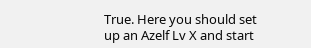True. Here you should set up an Azelf Lv X and start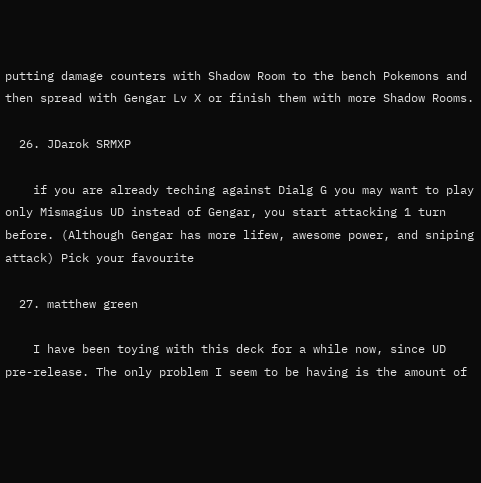putting damage counters with Shadow Room to the bench Pokemons and then spread with Gengar Lv X or finish them with more Shadow Rooms.

  26. JDarok SRMXP

    if you are already teching against Dialg G you may want to play only Mismagius UD instead of Gengar, you start attacking 1 turn before. (Although Gengar has more lifew, awesome power, and sniping attack) Pick your favourite

  27. matthew green

    I have been toying with this deck for a while now, since UD pre-release. The only problem I seem to be having is the amount of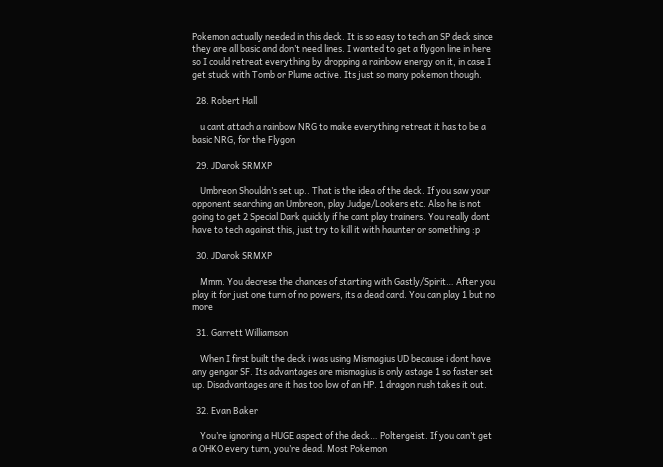Pokemon actually needed in this deck. It is so easy to tech an SP deck since they are all basic and don’t need lines. I wanted to get a flygon line in here so I could retreat everything by dropping a rainbow energy on it, in case I get stuck with Tomb or Plume active. Its just so many pokemon though.

  28. Robert Hall

    u cant attach a rainbow NRG to make everything retreat it has to be a basic NRG, for the Flygon

  29. JDarok SRMXP

    Umbreon Shouldn’s set up.. That is the idea of the deck. If you saw your opponent searching an Umbreon, play Judge/Lookers etc. Also he is not going to get 2 Special Dark quickly if he cant play trainers. You really dont have to tech against this, just try to kill it with haunter or something :p

  30. JDarok SRMXP

    Mmm. You decrese the chances of starting with Gastly/Spirit… After you play it for just one turn of no powers, its a dead card. You can play 1 but no more

  31. Garrett Williamson

    When I first built the deck i was using Mismagius UD because i dont have any gengar SF. Its advantages are mismagius is only astage 1 so faster set up. Disadvantages are it has too low of an HP. 1 dragon rush takes it out.

  32. Evan Baker

    You’re ignoring a HUGE aspect of the deck… Poltergeist. If you can’t get a OHKO every turn, you’re dead. Most Pokemon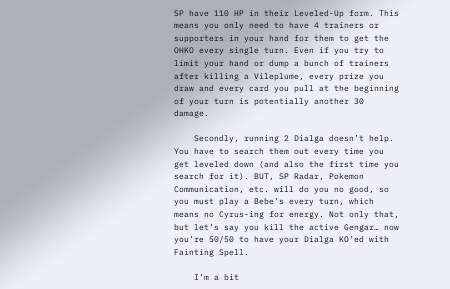SP have 110 HP in their Leveled-Up form. This means you only need to have 4 trainers or supporters in your hand for them to get the OHKO every single turn. Even if you try to limit your hand or dump a bunch of trainers after killing a Vileplume, every prize you draw and every card you pull at the beginning of your turn is potentially another 30 damage.

    Secondly, running 2 Dialga doesn’t help. You have to search them out every time you get leveled down (and also the first time you search for it). BUT, SP Radar, Pokemon Communication, etc. will do you no good, so you must play a Bebe’s every turn, which means no Cyrus-ing for energy. Not only that, but let’s say you kill the active Gengar… now you’re 50/50 to have your Dialga KO’ed with Fainting Spell.

    I’m a bit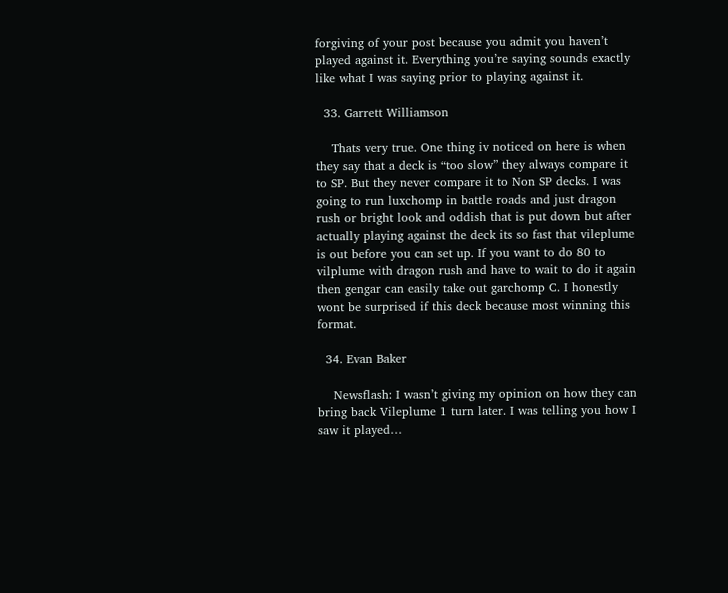forgiving of your post because you admit you haven’t played against it. Everything you’re saying sounds exactly like what I was saying prior to playing against it.

  33. Garrett Williamson

    Thats very true. One thing iv noticed on here is when they say that a deck is “too slow” they always compare it to SP. But they never compare it to Non SP decks. I was going to run luxchomp in battle roads and just dragon rush or bright look and oddish that is put down but after actually playing against the deck its so fast that vileplume is out before you can set up. If you want to do 80 to vilplume with dragon rush and have to wait to do it again then gengar can easily take out garchomp C. I honestly wont be surprised if this deck because most winning this format.

  34. Evan Baker

    Newsflash: I wasn’t giving my opinion on how they can bring back Vileplume 1 turn later. I was telling you how I saw it played…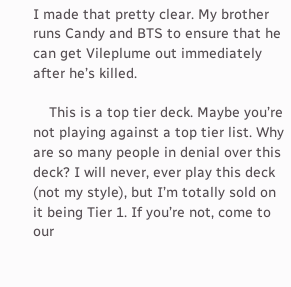I made that pretty clear. My brother runs Candy and BTS to ensure that he can get Vileplume out immediately after he’s killed.

    This is a top tier deck. Maybe you’re not playing against a top tier list. Why are so many people in denial over this deck? I will never, ever play this deck (not my style), but I’m totally sold on it being Tier 1. If you’re not, come to our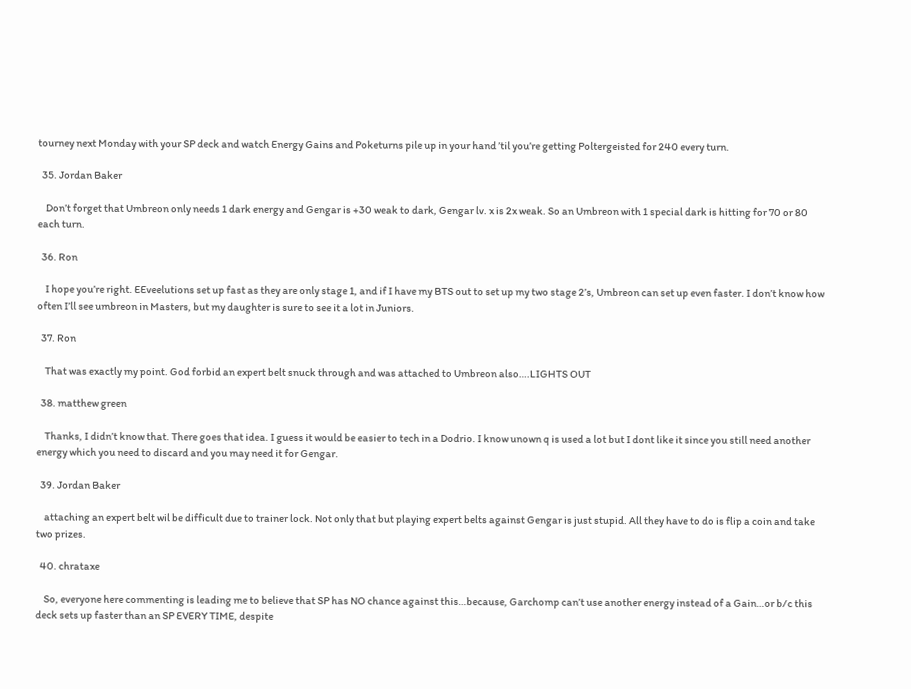tourney next Monday with your SP deck and watch Energy Gains and Poketurns pile up in your hand ’til you’re getting Poltergeisted for 240 every turn.

  35. Jordan Baker

    Don’t forget that Umbreon only needs 1 dark energy and Gengar is +30 weak to dark, Gengar lv. x is 2x weak. So an Umbreon with 1 special dark is hitting for 70 or 80 each turn.

  36. Ron

    I hope you’re right. EEveelutions set up fast as they are only stage 1, and if I have my BTS out to set up my two stage 2’s, Umbreon can set up even faster. I don’t know how often I’ll see umbreon in Masters, but my daughter is sure to see it a lot in Juniors.

  37. Ron

    That was exactly my point. God forbid an expert belt snuck through and was attached to Umbreon also….LIGHTS OUT

  38. matthew green

    Thanks, I didn’t know that. There goes that idea. I guess it would be easier to tech in a Dodrio. I know unown q is used a lot but I dont like it since you still need another energy which you need to discard and you may need it for Gengar.

  39. Jordan Baker

    attaching an expert belt wil be difficult due to trainer lock. Not only that but playing expert belts against Gengar is just stupid. All they have to do is flip a coin and take two prizes.

  40. chrataxe

    So, everyone here commenting is leading me to believe that SP has NO chance against this…because, Garchomp can’t use another energy instead of a Gain…or b/c this deck sets up faster than an SP EVERY TIME, despite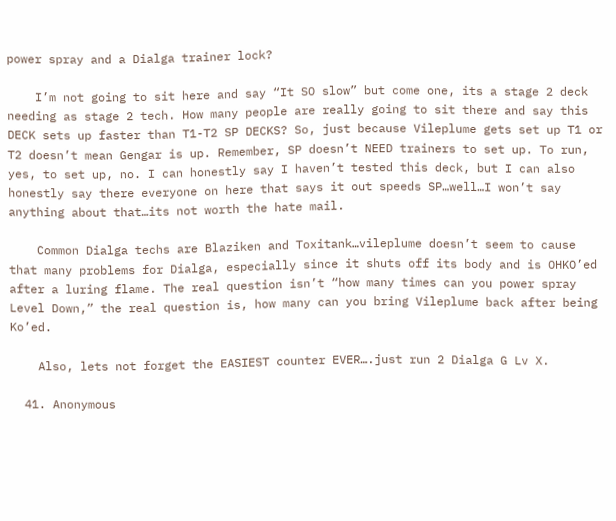power spray and a Dialga trainer lock?

    I’m not going to sit here and say “It SO slow” but come one, its a stage 2 deck needing as stage 2 tech. How many people are really going to sit there and say this DECK sets up faster than T1-T2 SP DECKS? So, just because Vileplume gets set up T1 or T2 doesn’t mean Gengar is up. Remember, SP doesn’t NEED trainers to set up. To run, yes, to set up, no. I can honestly say I haven’t tested this deck, but I can also honestly say there everyone on here that says it out speeds SP…well…I won’t say anything about that…its not worth the hate mail.

    Common Dialga techs are Blaziken and Toxitank…vileplume doesn’t seem to cause that many problems for Dialga, especially since it shuts off its body and is OHKO’ed after a luring flame. The real question isn’t “how many times can you power spray Level Down,” the real question is, how many can you bring Vileplume back after being Ko’ed.

    Also, lets not forget the EASIEST counter EVER….just run 2 Dialga G Lv X.

  41. Anonymous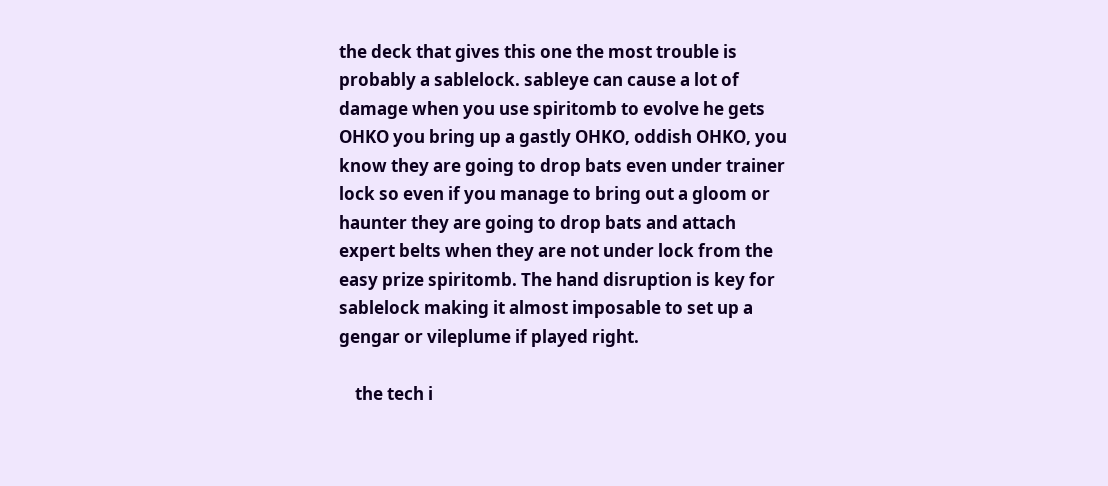the deck that gives this one the most trouble is probably a sablelock. sableye can cause a lot of damage when you use spiritomb to evolve he gets OHKO you bring up a gastly OHKO, oddish OHKO, you know they are going to drop bats even under trainer lock so even if you manage to bring out a gloom or haunter they are going to drop bats and attach expert belts when they are not under lock from the easy prize spiritomb. The hand disruption is key for sablelock making it almost imposable to set up a gengar or vileplume if played right.

    the tech i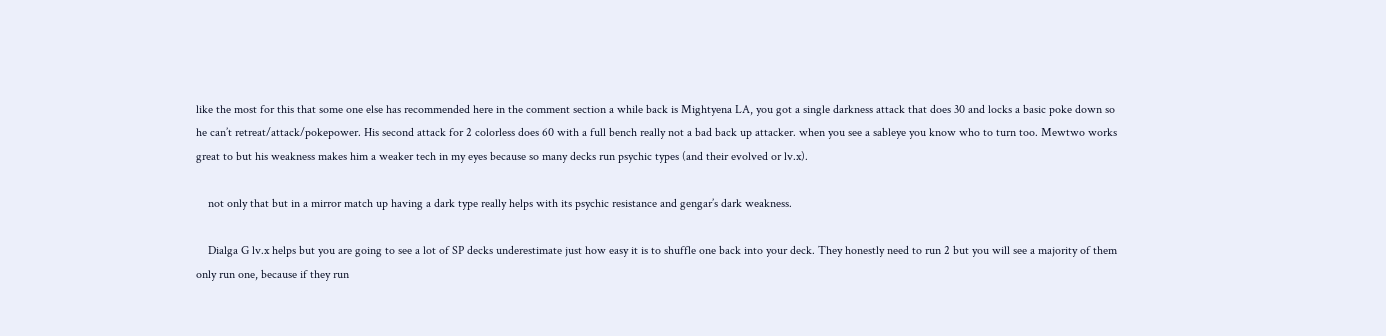like the most for this that some one else has recommended here in the comment section a while back is Mightyena LA, you got a single darkness attack that does 30 and locks a basic poke down so he can’t retreat/attack/pokepower. His second attack for 2 colorless does 60 with a full bench really not a bad back up attacker. when you see a sableye you know who to turn too. Mewtwo works great to but his weakness makes him a weaker tech in my eyes because so many decks run psychic types (and their evolved or lv.x).

    not only that but in a mirror match up having a dark type really helps with its psychic resistance and gengar’s dark weakness.

    Dialga G lv.x helps but you are going to see a lot of SP decks underestimate just how easy it is to shuffle one back into your deck. They honestly need to run 2 but you will see a majority of them only run one, because if they run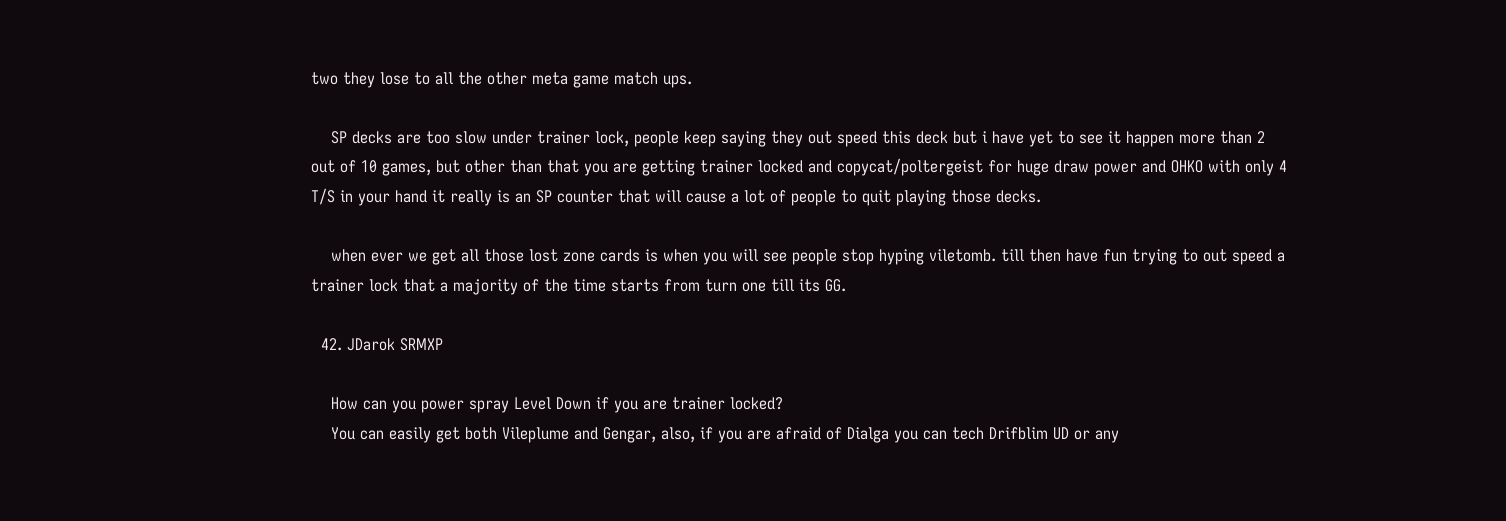two they lose to all the other meta game match ups.

    SP decks are too slow under trainer lock, people keep saying they out speed this deck but i have yet to see it happen more than 2 out of 10 games, but other than that you are getting trainer locked and copycat/poltergeist for huge draw power and OHKO with only 4 T/S in your hand it really is an SP counter that will cause a lot of people to quit playing those decks.

    when ever we get all those lost zone cards is when you will see people stop hyping viletomb. till then have fun trying to out speed a trainer lock that a majority of the time starts from turn one till its GG.

  42. JDarok SRMXP

    How can you power spray Level Down if you are trainer locked?
    You can easily get both Vileplume and Gengar, also, if you are afraid of Dialga you can tech Drifblim UD or any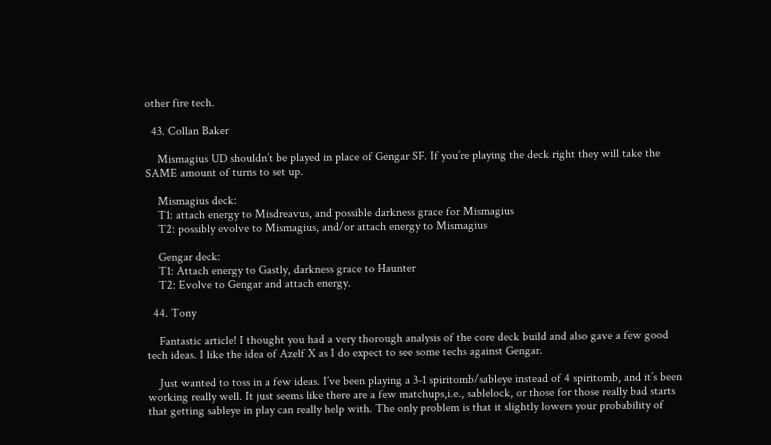other fire tech.

  43. Collan Baker

    Mismagius UD shouldn’t be played in place of Gengar SF. If you’re playing the deck right they will take the SAME amount of turns to set up.

    Mismagius deck:
    T1: attach energy to Misdreavus, and possible darkness grace for Mismagius
    T2: possibly evolve to Mismagius, and/or attach energy to Mismagius

    Gengar deck:
    T1: Attach energy to Gastly, darkness grace to Haunter
    T2: Evolve to Gengar and attach energy.

  44. Tony

    Fantastic article! I thought you had a very thorough analysis of the core deck build and also gave a few good tech ideas. I like the idea of Azelf X as I do expect to see some techs against Gengar.

    Just wanted to toss in a few ideas. I’ve been playing a 3-1 spiritomb/sableye instead of 4 spiritomb, and it’s been working really well. It just seems like there are a few matchups,i.e., sablelock, or those for those really bad starts that getting sableye in play can really help with. The only problem is that it slightly lowers your probability of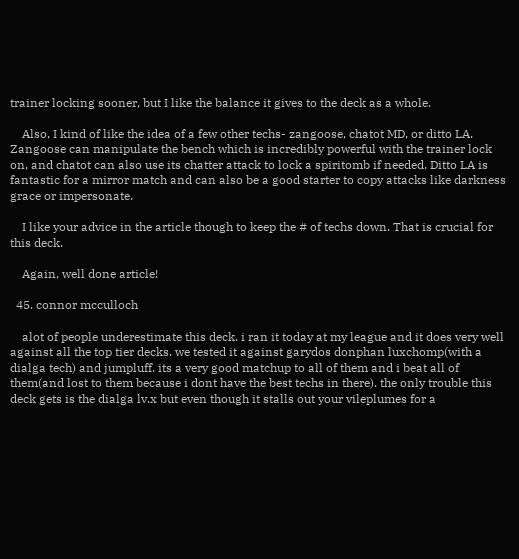trainer locking sooner, but I like the balance it gives to the deck as a whole.

    Also, I kind of like the idea of a few other techs- zangoose, chatot MD, or ditto LA. Zangoose can manipulate the bench which is incredibly powerful with the trainer lock on, and chatot can also use its chatter attack to lock a spiritomb if needed. Ditto LA is fantastic for a mirror match and can also be a good starter to copy attacks like darkness grace or impersonate.

    I like your advice in the article though to keep the # of techs down. That is crucial for this deck.

    Again, well done article!

  45. connor mcculloch

    alot of people underestimate this deck. i ran it today at my league and it does very well against all the top tier decks. we tested it against garydos donphan luxchomp(with a dialga tech) and jumpluff. its a very good matchup to all of them and i beat all of them(and lost to them because i dont have the best techs in there). the only trouble this deck gets is the dialga lv.x but even though it stalls out your vileplumes for a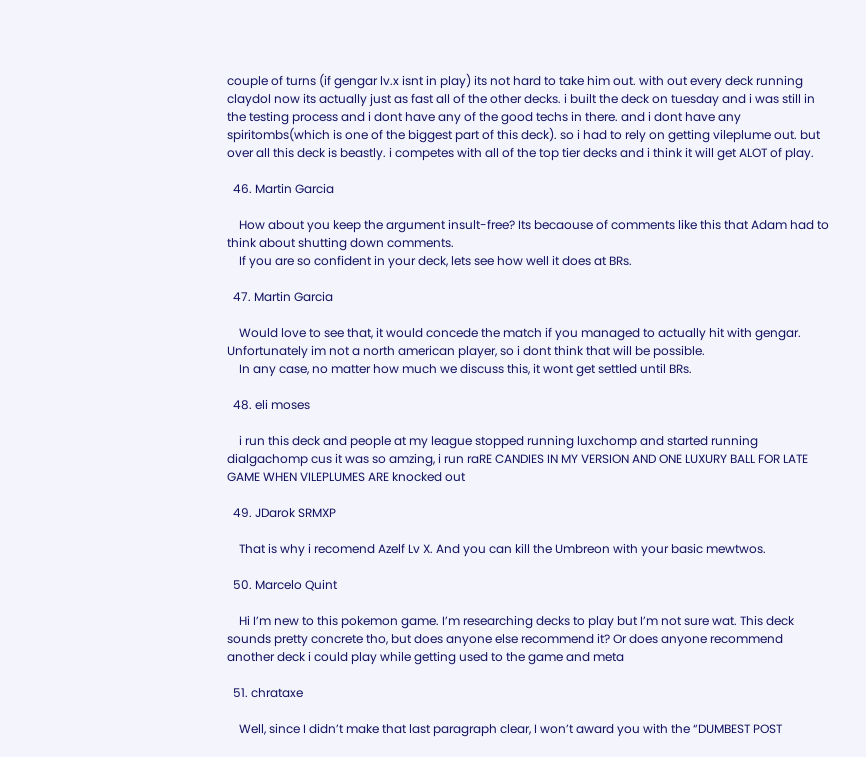couple of turns (if gengar lv.x isnt in play) its not hard to take him out. with out every deck running claydol now its actually just as fast all of the other decks. i built the deck on tuesday and i was still in the testing process and i dont have any of the good techs in there. and i dont have any spiritombs(which is one of the biggest part of this deck). so i had to rely on getting vileplume out. but over all this deck is beastly. i competes with all of the top tier decks and i think it will get ALOT of play.

  46. Martin Garcia

    How about you keep the argument insult-free? Its becaouse of comments like this that Adam had to think about shutting down comments.
    If you are so confident in your deck, lets see how well it does at BRs.

  47. Martin Garcia

    Would love to see that, it would concede the match if you managed to actually hit with gengar. Unfortunately im not a north american player, so i dont think that will be possible.
    In any case, no matter how much we discuss this, it wont get settled until BRs.

  48. eli moses

    i run this deck and people at my league stopped running luxchomp and started running dialgachomp cus it was so amzing, i run raRE CANDIES IN MY VERSION AND ONE LUXURY BALL FOR LATE GAME WHEN VILEPLUMES ARE knocked out

  49. JDarok SRMXP

    That is why i recomend Azelf Lv X. And you can kill the Umbreon with your basic mewtwos.

  50. Marcelo Quint

    Hi I’m new to this pokemon game. I’m researching decks to play but I’m not sure wat. This deck sounds pretty concrete tho, but does anyone else recommend it? Or does anyone recommend another deck i could play while getting used to the game and meta

  51. chrataxe

    Well, since I didn’t make that last paragraph clear, I won’t award you with the “DUMBEST POST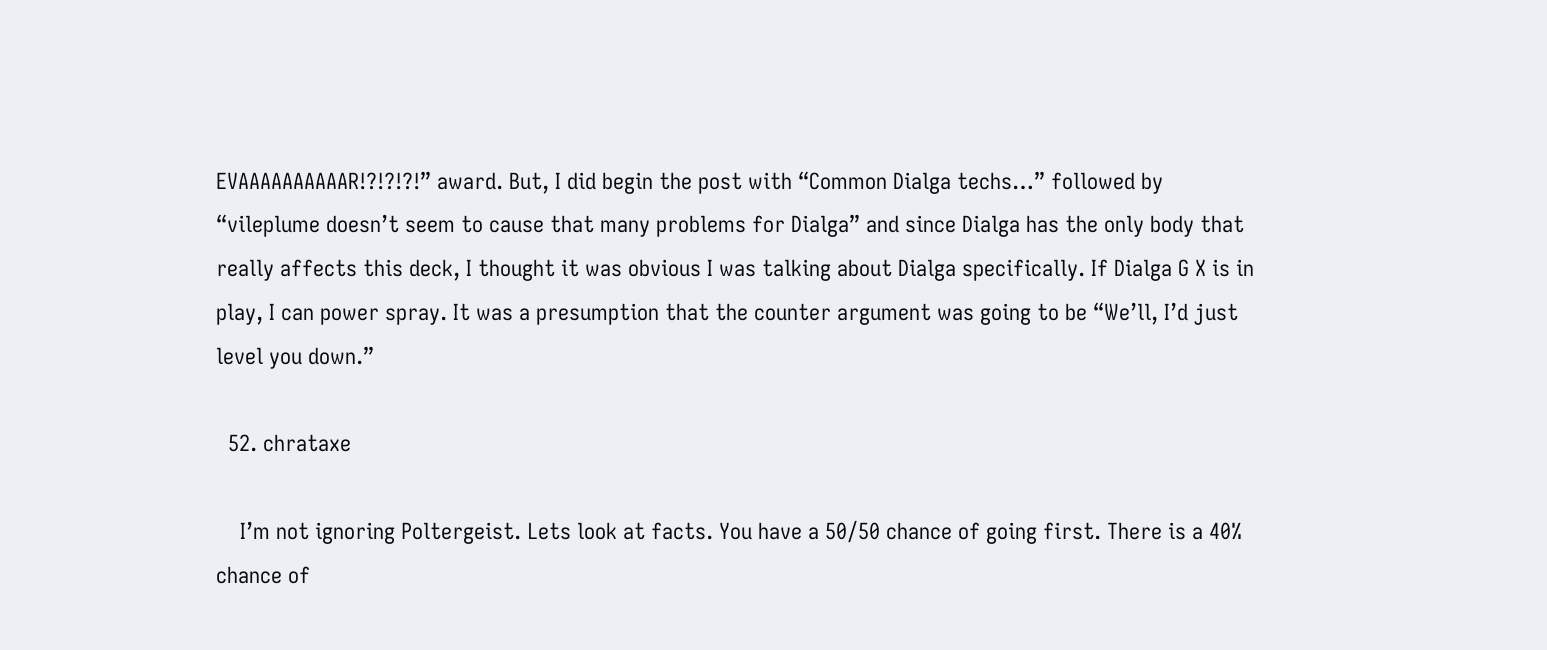EVAAAAAAAAAAR!?!?!?!” award. But, I did begin the post with “Common Dialga techs…” followed by “vileplume doesn’t seem to cause that many problems for Dialga” and since Dialga has the only body that really affects this deck, I thought it was obvious I was talking about Dialga specifically. If Dialga G X is in play, I can power spray. It was a presumption that the counter argument was going to be “We’ll, I’d just level you down.”

  52. chrataxe

    I’m not ignoring Poltergeist. Lets look at facts. You have a 50/50 chance of going first. There is a 40% chance of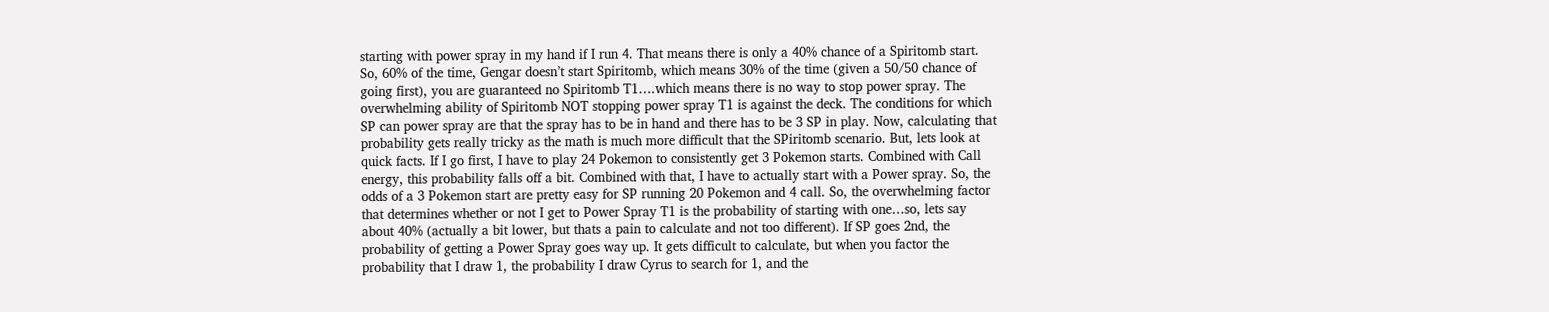starting with power spray in my hand if I run 4. That means there is only a 40% chance of a Spiritomb start. So, 60% of the time, Gengar doesn’t start Spiritomb, which means 30% of the time (given a 50/50 chance of going first), you are guaranteed no Spiritomb T1….which means there is no way to stop power spray. The overwhelming ability of Spiritomb NOT stopping power spray T1 is against the deck. The conditions for which SP can power spray are that the spray has to be in hand and there has to be 3 SP in play. Now, calculating that probability gets really tricky as the math is much more difficult that the SPiritomb scenario. But, lets look at quick facts. If I go first, I have to play 24 Pokemon to consistently get 3 Pokemon starts. Combined with Call energy, this probability falls off a bit. Combined with that, I have to actually start with a Power spray. So, the odds of a 3 Pokemon start are pretty easy for SP running 20 Pokemon and 4 call. So, the overwhelming factor that determines whether or not I get to Power Spray T1 is the probability of starting with one…so, lets say about 40% (actually a bit lower, but thats a pain to calculate and not too different). If SP goes 2nd, the probability of getting a Power Spray goes way up. It gets difficult to calculate, but when you factor the probability that I draw 1, the probability I draw Cyrus to search for 1, and the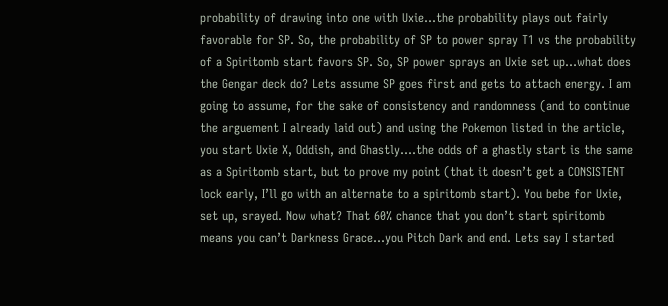probability of drawing into one with Uxie…the probability plays out fairly favorable for SP. So, the probability of SP to power spray T1 vs the probability of a Spiritomb start favors SP. So, SP power sprays an Uxie set up…what does the Gengar deck do? Lets assume SP goes first and gets to attach energy. I am going to assume, for the sake of consistency and randomness (and to continue the arguement I already laid out) and using the Pokemon listed in the article, you start Uxie X, Oddish, and Ghastly….the odds of a ghastly start is the same as a Spiritomb start, but to prove my point (that it doesn’t get a CONSISTENT lock early, I’ll go with an alternate to a spiritomb start). You bebe for Uxie, set up, srayed. Now what? That 60% chance that you don’t start spiritomb means you can’t Darkness Grace…you Pitch Dark and end. Lets say I started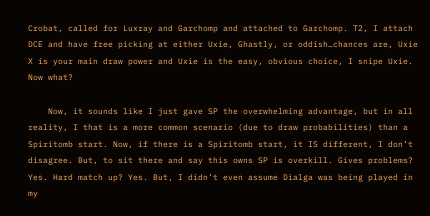Crobat, called for Luxray and Garchomp and attached to Garchomp. T2, I attach DCE and have free picking at either Uxie, Ghastly, or oddish…chances are, Uxie X is your main draw power and Uxie is the easy, obvious choice, I snipe Uxie. Now what?

    Now, it sounds like I just gave SP the overwhelming advantage, but in all reality, I that is a more common scenario (due to draw probabilities) than a Spiritomb start. Now, if there is a Spiritomb start, it IS different, I don’t disagree. But, to sit there and say this owns SP is overkill. Gives problems? Yes. Hard match up? Yes. But, I didn’t even assume Dialga was being played in my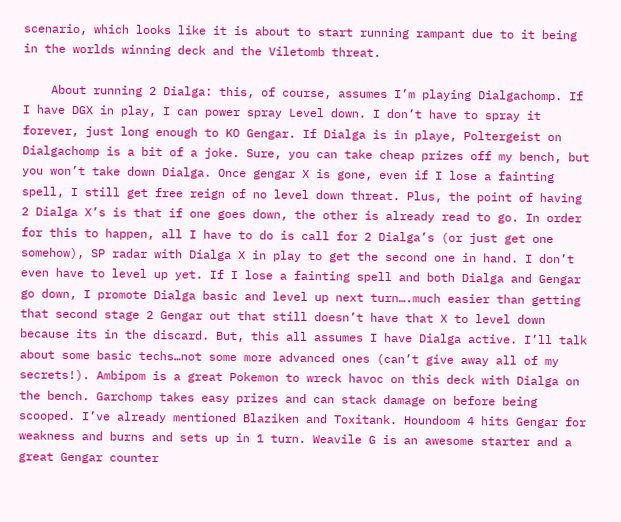scenario, which looks like it is about to start running rampant due to it being in the worlds winning deck and the Viletomb threat.

    About running 2 Dialga: this, of course, assumes I’m playing Dialgachomp. If I have DGX in play, I can power spray Level down. I don’t have to spray it forever, just long enough to KO Gengar. If Dialga is in playe, Poltergeist on Dialgachomp is a bit of a joke. Sure, you can take cheap prizes off my bench, but you won’t take down Dialga. Once gengar X is gone, even if I lose a fainting spell, I still get free reign of no level down threat. Plus, the point of having 2 Dialga X’s is that if one goes down, the other is already read to go. In order for this to happen, all I have to do is call for 2 Dialga’s (or just get one somehow), SP radar with Dialga X in play to get the second one in hand. I don’t even have to level up yet. If I lose a fainting spell and both Dialga and Gengar go down, I promote Dialga basic and level up next turn….much easier than getting that second stage 2 Gengar out that still doesn’t have that X to level down because its in the discard. But, this all assumes I have Dialga active. I’ll talk about some basic techs…not some more advanced ones (can’t give away all of my secrets!). Ambipom is a great Pokemon to wreck havoc on this deck with Dialga on the bench. Garchomp takes easy prizes and can stack damage on before being scooped. I’ve already mentioned Blaziken and Toxitank. Houndoom 4 hits Gengar for weakness and burns and sets up in 1 turn. Weavile G is an awesome starter and a great Gengar counter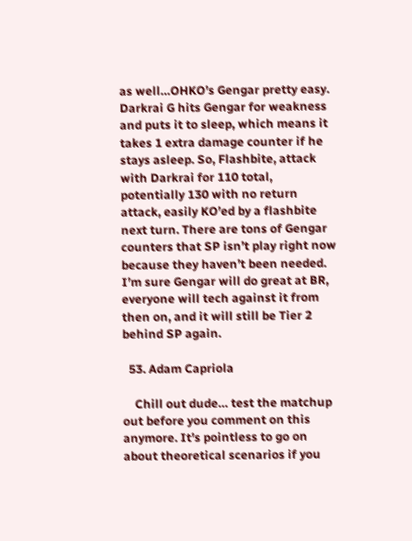as well…OHKO’s Gengar pretty easy. Darkrai G hits Gengar for weakness and puts it to sleep, which means it takes 1 extra damage counter if he stays asleep. So, Flashbite, attack with Darkrai for 110 total, potentially 130 with no return attack, easily KO’ed by a flashbite next turn. There are tons of Gengar counters that SP isn’t play right now because they haven’t been needed. I’m sure Gengar will do great at BR, everyone will tech against it from then on, and it will still be Tier 2 behind SP again.

  53. Adam Capriola

    Chill out dude… test the matchup out before you comment on this anymore. It’s pointless to go on about theoretical scenarios if you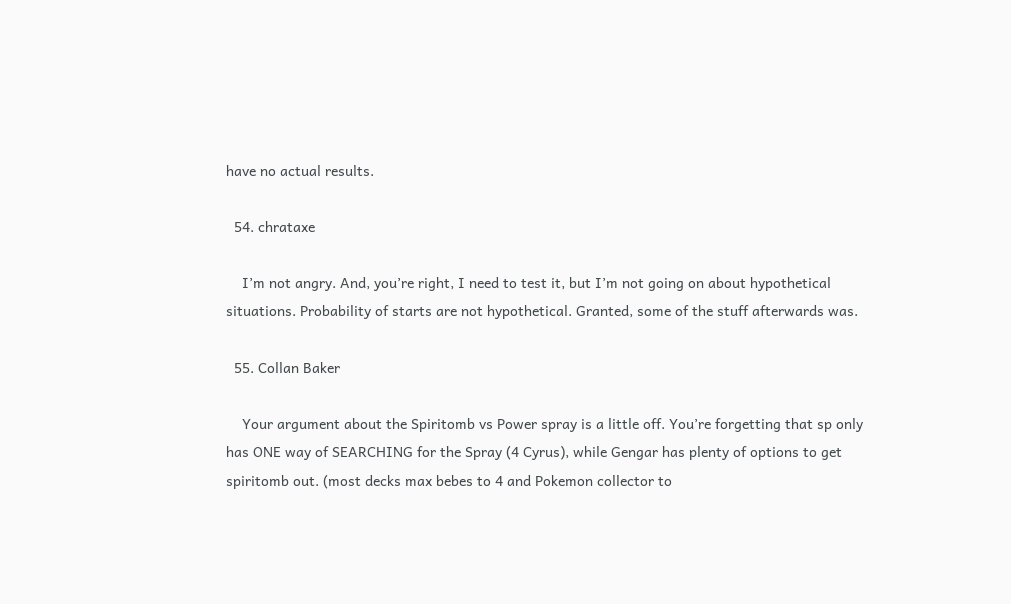have no actual results.

  54. chrataxe

    I’m not angry. And, you’re right, I need to test it, but I’m not going on about hypothetical situations. Probability of starts are not hypothetical. Granted, some of the stuff afterwards was.

  55. Collan Baker

    Your argument about the Spiritomb vs Power spray is a little off. You’re forgetting that sp only has ONE way of SEARCHING for the Spray (4 Cyrus), while Gengar has plenty of options to get spiritomb out. (most decks max bebes to 4 and Pokemon collector to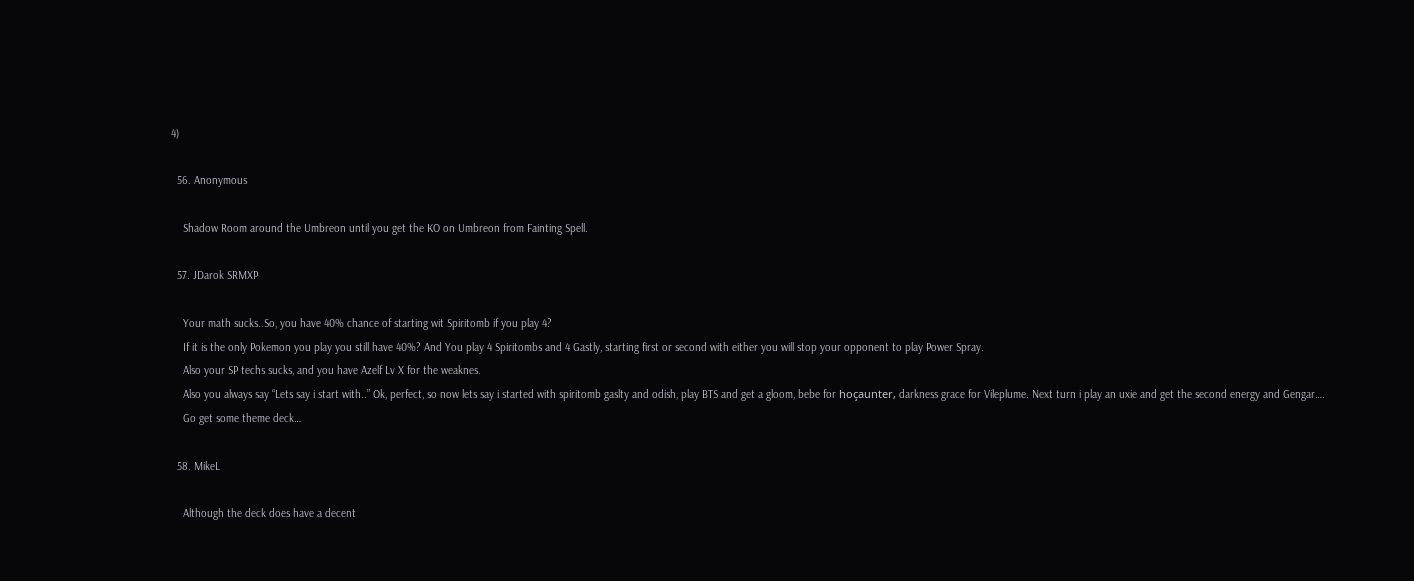4)

  56. Anonymous

    Shadow Room around the Umbreon until you get the KO on Umbreon from Fainting Spell.

  57. JDarok SRMXP

    Your math sucks..So, you have 40% chance of starting wit Spiritomb if you play 4?
    If it is the only Pokemon you play you still have 40%? And You play 4 Spiritombs and 4 Gastly, starting first or second with either you will stop your opponent to play Power Spray.
    Also your SP techs sucks, and you have Azelf Lv X for the weaknes.
    Also you always say “Lets say i start with..” Ok, perfect, so now lets say i started with spiritomb gaslty and odish, play BTS and get a gloom, bebe for hoçaunter, darkness grace for Vileplume. Next turn i play an uxie and get the second energy and Gengar….
    Go get some theme deck…

  58. MikeL

    Although the deck does have a decent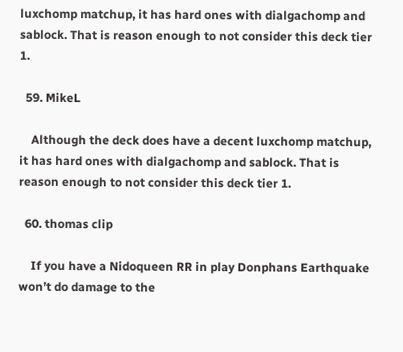luxchomp matchup, it has hard ones with dialgachomp and sablock. That is reason enough to not consider this deck tier 1.

  59. MikeL

    Although the deck does have a decent luxchomp matchup, it has hard ones with dialgachomp and sablock. That is reason enough to not consider this deck tier 1.

  60. thomas clip

    If you have a Nidoqueen RR in play Donphans Earthquake won’t do damage to the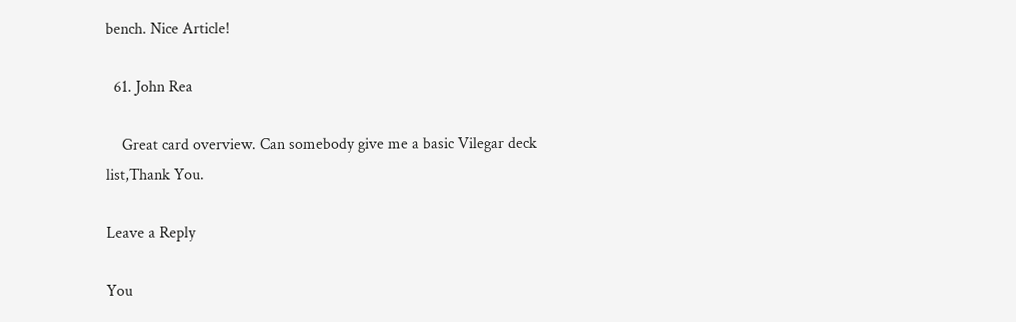bench. Nice Article!

  61. John Rea

    Great card overview. Can somebody give me a basic Vilegar deck list,Thank You.

Leave a Reply

You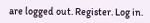are logged out. Register. Log in.